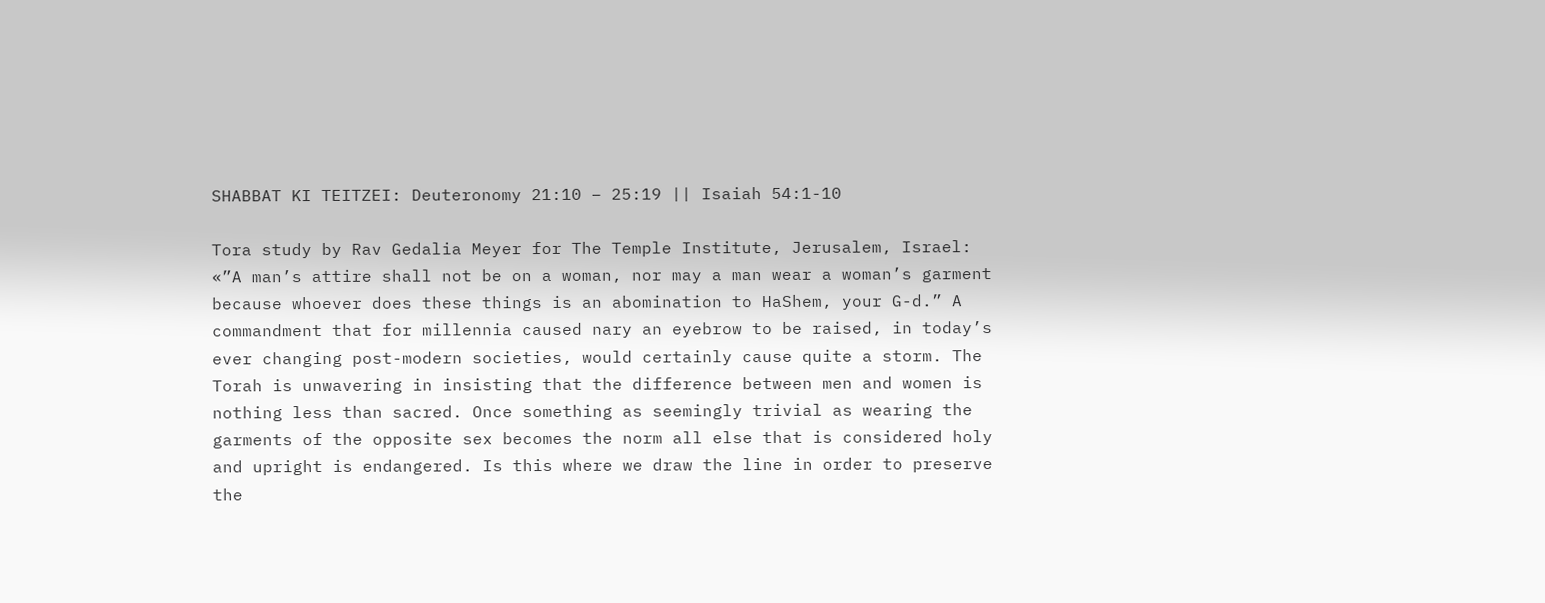SHABBAT KI TEITZEI: Deuteronomy 21:10 – 25:19 || Isaiah 54:1-10

Tora study by Rav Gedalia Meyer for The Temple Institute, Jerusalem, Israel:
«”A man’s attire shall not be on a woman, nor may a man wear a woman’s garment because whoever does these things is an abomination to HaShem, your G-d.” A commandment that for millennia caused nary an eyebrow to be raised, in today’s ever changing post-modern societies, would certainly cause quite a storm. The Torah is unwavering in insisting that the difference between men and women is nothing less than sacred. Once something as seemingly trivial as wearing the garments of the opposite sex becomes the norm all else that is considered holy and upright is endangered. Is this where we draw the line in order to preserve the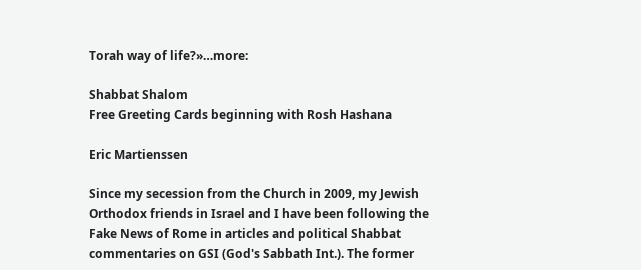Torah way of life?»…more:

Shabbat Shalom
Free Greeting Cards beginning with Rosh Hashana

Eric Martienssen

Since my secession from the Church in 2009, my Jewish Orthodox friends in Israel and I have been following the Fake News of Rome in articles and political Shabbat commentaries on GSI (God's Sabbath Int.). The former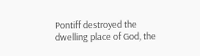Pontiff destroyed the dwelling place of God, the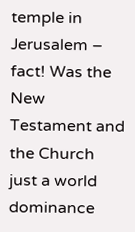temple in Jerusalem – fact! Was the New Testament and the Church just a world dominance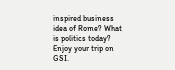inspired business idea of Rome? What is politics today? Enjoy your trip on GSI.